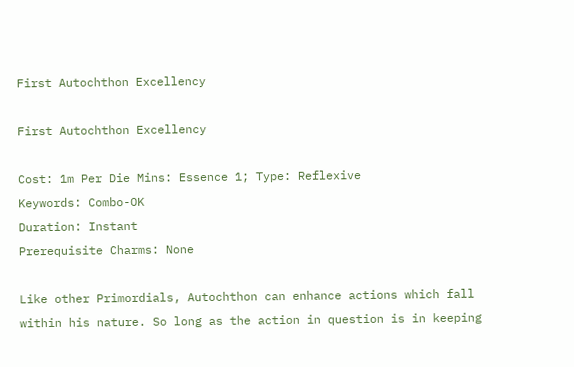First Autochthon Excellency

First Autochthon Excellency

Cost: 1m Per Die Mins: Essence 1; Type: Reflexive
Keywords: Combo-OK
Duration: Instant
Prerequisite Charms: None

Like other Primordials, Autochthon can enhance actions which fall within his nature. So long as the action in question is in keeping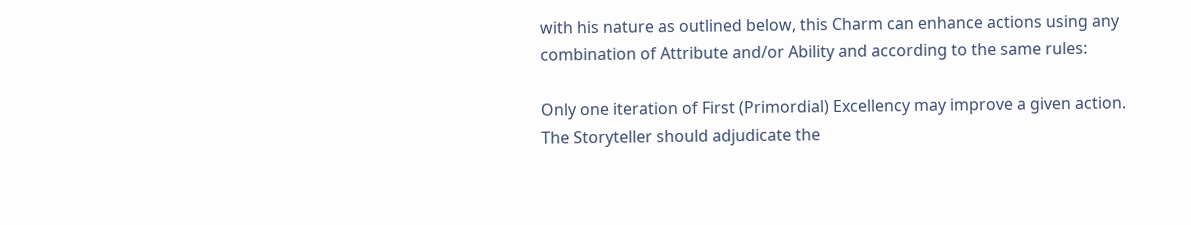with his nature as outlined below, this Charm can enhance actions using any combination of Attribute and/or Ability and according to the same rules:

Only one iteration of First (Primordial) Excellency may improve a given action. The Storyteller should adjudicate the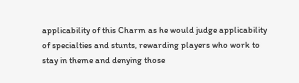applicability of this Charm as he would judge applicability of specialties and stunts, rewarding players who work to stay in theme and denying those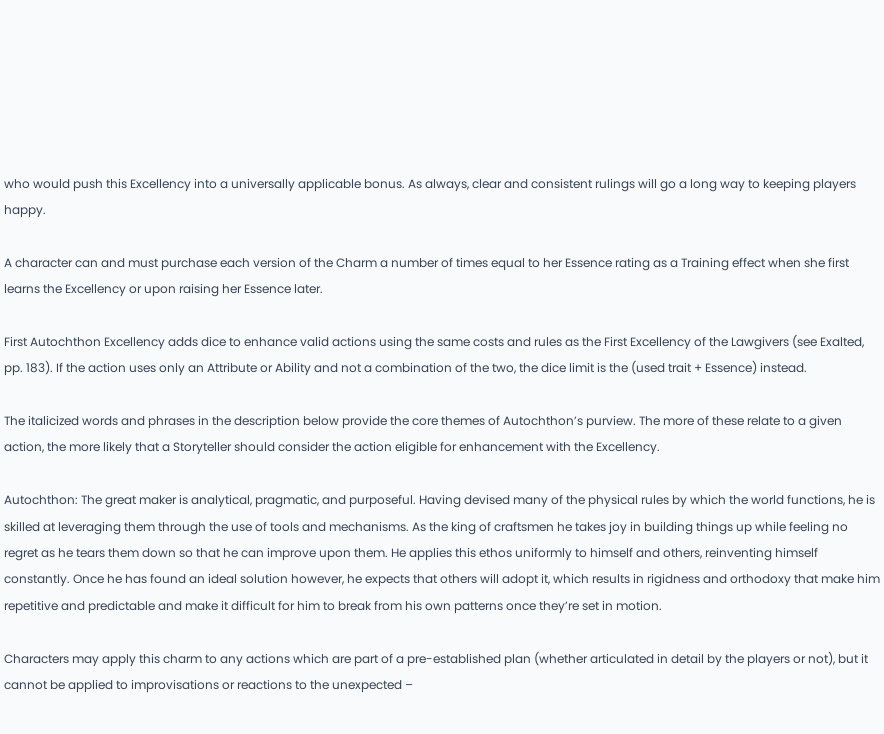who would push this Excellency into a universally applicable bonus. As always, clear and consistent rulings will go a long way to keeping players happy.

A character can and must purchase each version of the Charm a number of times equal to her Essence rating as a Training effect when she first learns the Excellency or upon raising her Essence later.

First Autochthon Excellency adds dice to enhance valid actions using the same costs and rules as the First Excellency of the Lawgivers (see Exalted, pp. 183). If the action uses only an Attribute or Ability and not a combination of the two, the dice limit is the (used trait + Essence) instead.

The italicized words and phrases in the description below provide the core themes of Autochthon’s purview. The more of these relate to a given action, the more likely that a Storyteller should consider the action eligible for enhancement with the Excellency.

Autochthon: The great maker is analytical, pragmatic, and purposeful. Having devised many of the physical rules by which the world functions, he is skilled at leveraging them through the use of tools and mechanisms. As the king of craftsmen he takes joy in building things up while feeling no regret as he tears them down so that he can improve upon them. He applies this ethos uniformly to himself and others, reinventing himself constantly. Once he has found an ideal solution however, he expects that others will adopt it, which results in rigidness and orthodoxy that make him repetitive and predictable and make it difficult for him to break from his own patterns once they’re set in motion.

Characters may apply this charm to any actions which are part of a pre-established plan (whether articulated in detail by the players or not), but it cannot be applied to improvisations or reactions to the unexpected –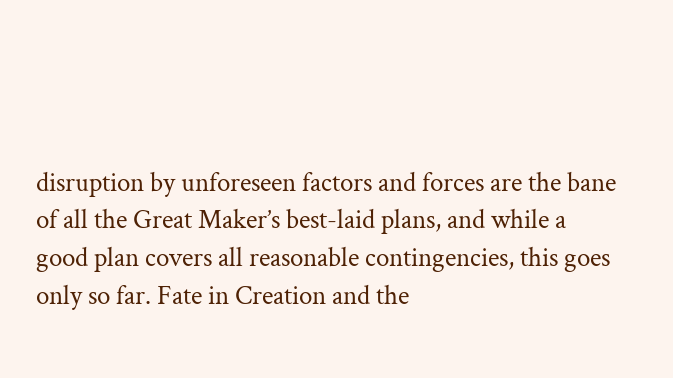disruption by unforeseen factors and forces are the bane of all the Great Maker’s best-laid plans, and while a good plan covers all reasonable contingencies, this goes only so far. Fate in Creation and the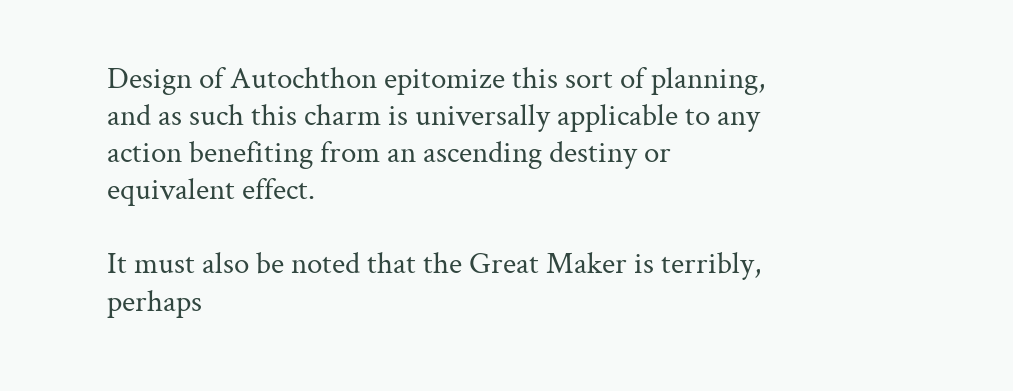Design of Autochthon epitomize this sort of planning, and as such this charm is universally applicable to any action benefiting from an ascending destiny or equivalent effect.

It must also be noted that the Great Maker is terribly, perhaps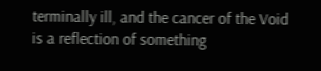terminally ill, and the cancer of the Void is a reflection of something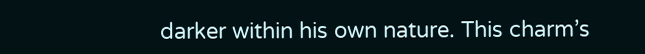darker within his own nature. This charm’s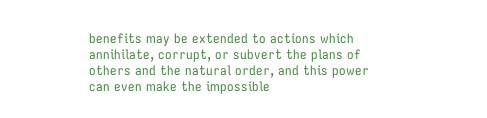benefits may be extended to actions which annihilate, corrupt, or subvert the plans of others and the natural order, and this power can even make the impossible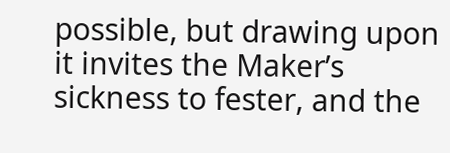possible, but drawing upon it invites the Maker’s sickness to fester, and the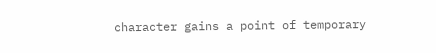character gains a point of temporary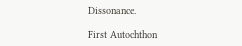Dissonance.

First Autochthon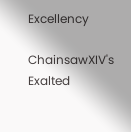Excellency

ChainsawXIV's Exalted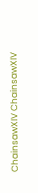ChainsawXIV ChainsawXIV